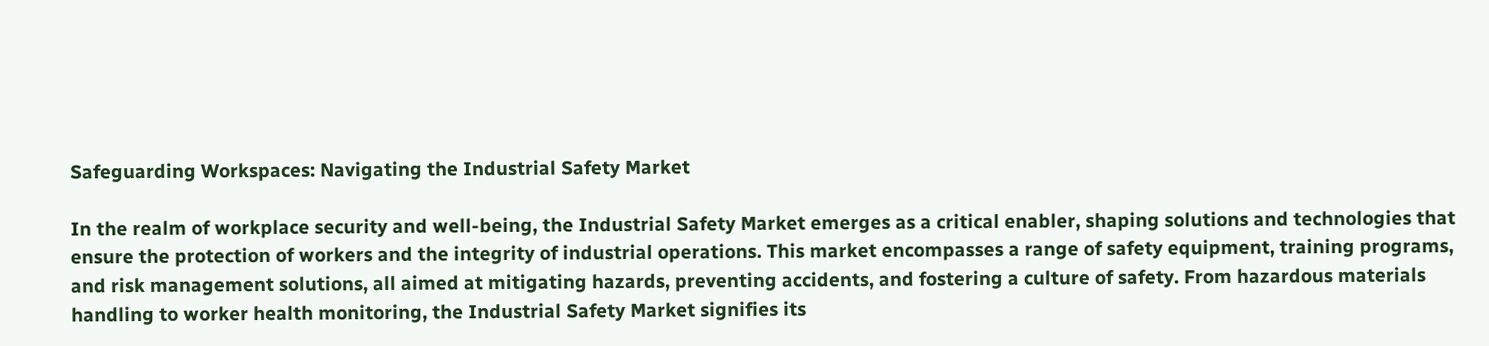Safeguarding Workspaces: Navigating the Industrial Safety Market

In the realm of workplace security and well-being, the Industrial Safety Market emerges as a critical enabler, shaping solutions and technologies that ensure the protection of workers and the integrity of industrial operations. This market encompasses a range of safety equipment, training programs, and risk management solutions, all aimed at mitigating hazards, preventing accidents, and fostering a culture of safety. From hazardous materials handling to worker health monitoring, the Industrial Safety Market signifies its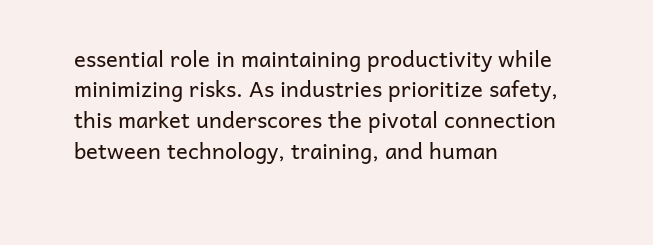essential role in maintaining productivity while minimizing risks. As industries prioritize safety, this market underscores the pivotal connection between technology, training, and human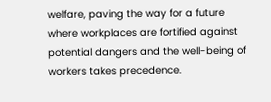welfare, paving the way for a future where workplaces are fortified against potential dangers and the well-being of workers takes precedence.